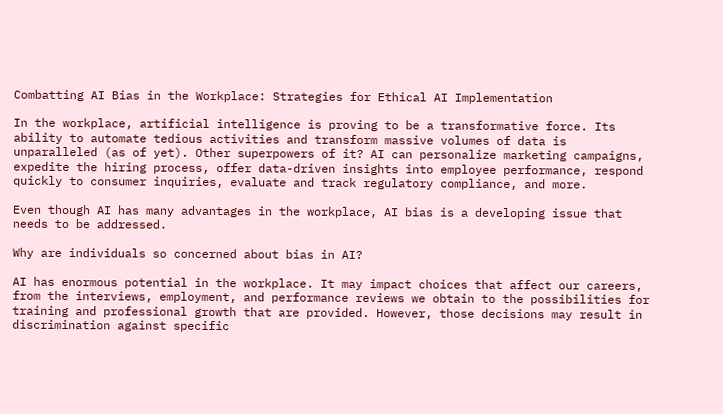Combatting AI Bias in the Workplace: Strategies for Ethical AI Implementation

In the workplace, artificial intelligence is proving to be a transformative force. Its ability to automate tedious activities and transform massive volumes of data is unparalleled (as of yet). Other superpowers of it? AI can personalize marketing campaigns, expedite the hiring process, offer data-driven insights into employee performance, respond quickly to consumer inquiries, evaluate and track regulatory compliance, and more.

Even though AI has many advantages in the workplace, AI bias is a developing issue that needs to be addressed.

Why are individuals so concerned about bias in AI?

AI has enormous potential in the workplace. It may impact choices that affect our careers, from the interviews, employment, and performance reviews we obtain to the possibilities for training and professional growth that are provided. However, those decisions may result in discrimination against specific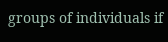groups of individuals if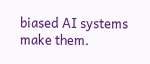biased AI systems make them.